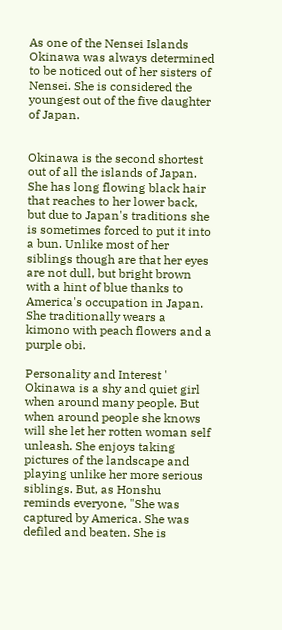As one of the Nensei Islands Okinawa was always determined to be noticed out of her sisters of Nensei. She is considered the youngest out of the five daughter of Japan.


Okinawa is the second shortest out of all the islands of Japan. She has long flowing black hair that reaches to her lower back, but due to Japan's traditions she is sometimes forced to put it into a bun. Unlike most of her siblings though are that her eyes are not dull, but bright brown with a hint of blue thanks to America's occupation in Japan. She traditionally wears a kimono with peach flowers and a purple obi.

Personality and Interest ' Okinawa is a shy and quiet girl when around many people. But when around people she knows will she let her rotten woman self unleash. She enjoys taking pictures of the landscape and playing unlike her more serious siblings. But, as Honshu reminds everyone, "She was captured by America. She was defiled and beaten. She is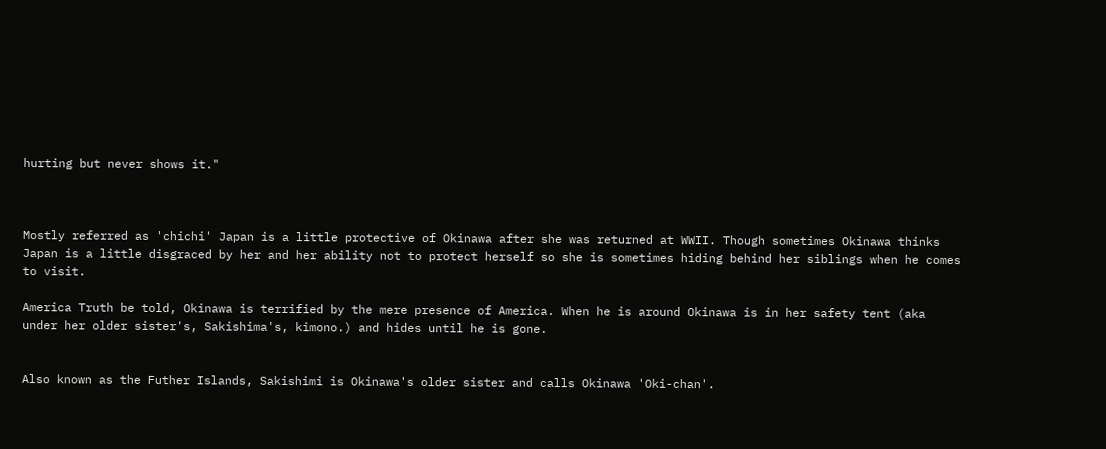hurting but never shows it."



Mostly referred as 'chichi' Japan is a little protective of Okinawa after she was returned at WWII. Though sometimes Okinawa thinks Japan is a little disgraced by her and her ability not to protect herself so she is sometimes hiding behind her siblings when he comes to visit.

America Truth be told, Okinawa is terrified by the mere presence of America. When he is around Okinawa is in her safety tent (aka under her older sister's, Sakishima's, kimono.) and hides until he is gone.


Also known as the Futher Islands, Sakishimi is Okinawa's older sister and calls Okinawa 'Oki-chan'.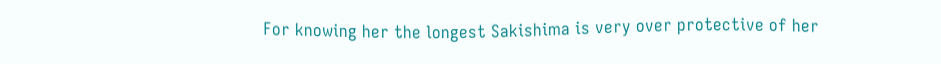For knowing her the longest Sakishima is very over protective of her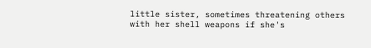little sister, sometimes threatening others with her shell weapons if she's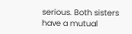serious. Both sisters have a mutual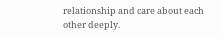relationship and care about each other deeply.